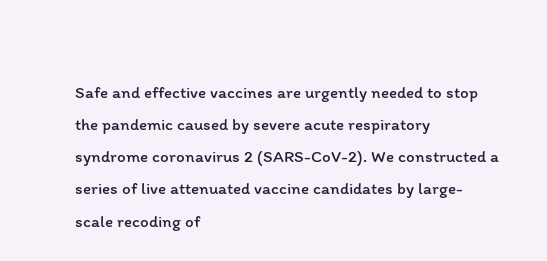Safe and effective vaccines are urgently needed to stop the pandemic caused by severe acute respiratory syndrome coronavirus 2 (SARS-CoV-2). We constructed a series of live attenuated vaccine candidates by large-scale recoding of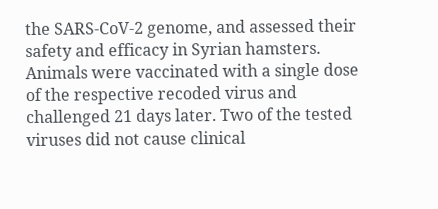the SARS-CoV-2 genome, and assessed their safety and efficacy in Syrian hamsters. Animals were vaccinated with a single dose of the respective recoded virus and challenged 21 days later. Two of the tested viruses did not cause clinical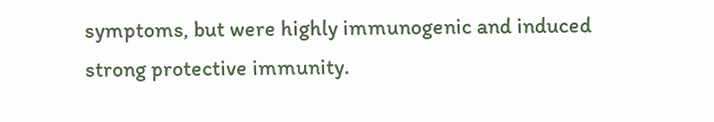symptoms, but were highly immunogenic and induced strong protective immunity.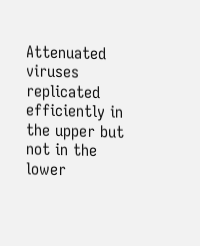Attenuated viruses replicated efficiently in the upper but not in the lower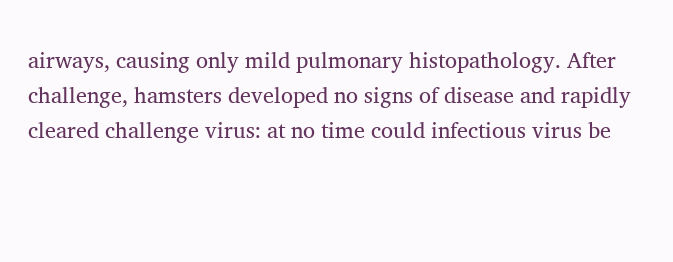airways, causing only mild pulmonary histopathology. After challenge, hamsters developed no signs of disease and rapidly cleared challenge virus: at no time could infectious virus be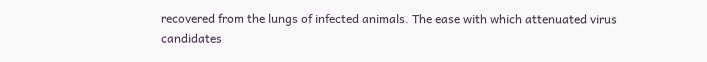recovered from the lungs of infected animals. The ease with which attenuated virus candidates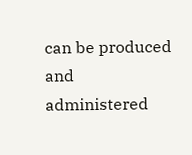can be produced and administered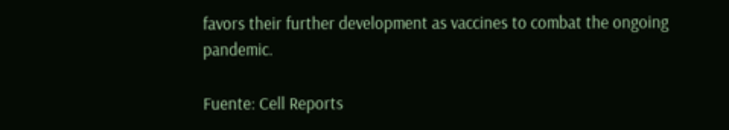favors their further development as vaccines to combat the ongoing pandemic.

Fuente: Cell Reports